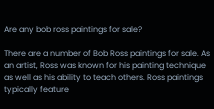Are any bob ross paintings for sale?

There are a number of Bob Ross paintings for sale. As an artist, Ross was known for his painting technique as well as his ability to teach others. Ross paintings typically feature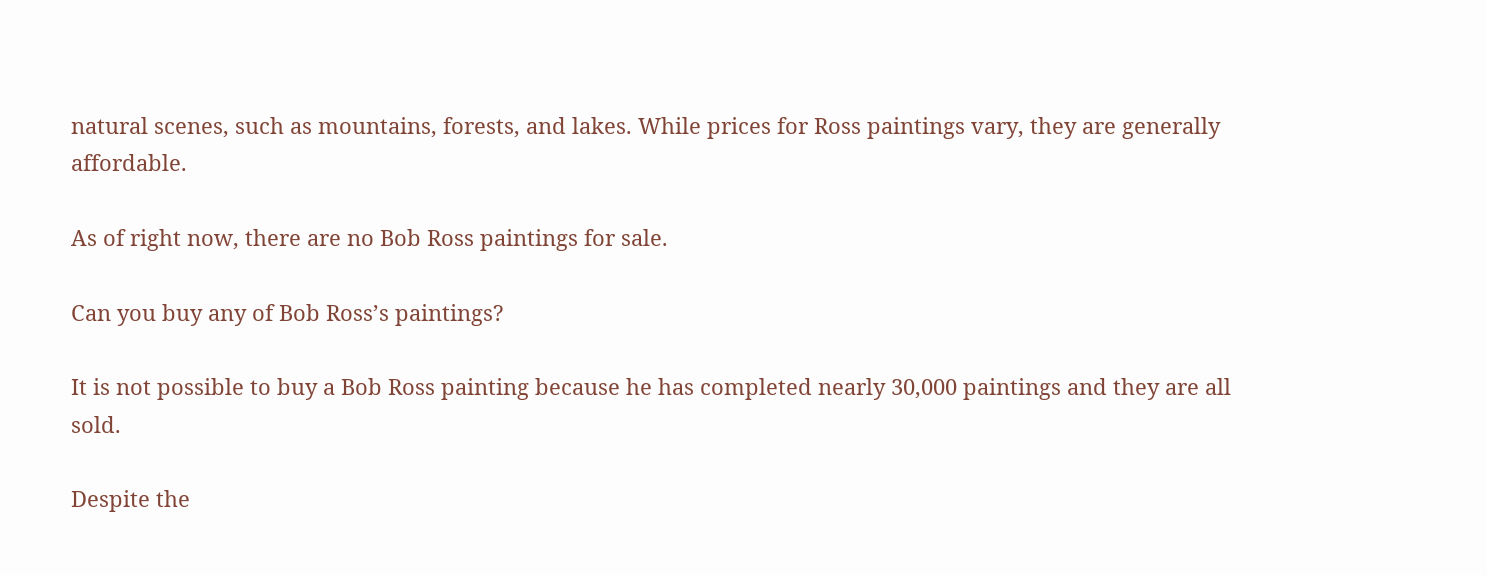natural scenes, such as mountains, forests, and lakes. While prices for Ross paintings vary, they are generally affordable.

As of right now, there are no Bob Ross paintings for sale.

Can you buy any of Bob Ross’s paintings?

It is not possible to buy a Bob Ross painting because he has completed nearly 30,000 paintings and they are all sold.

Despite the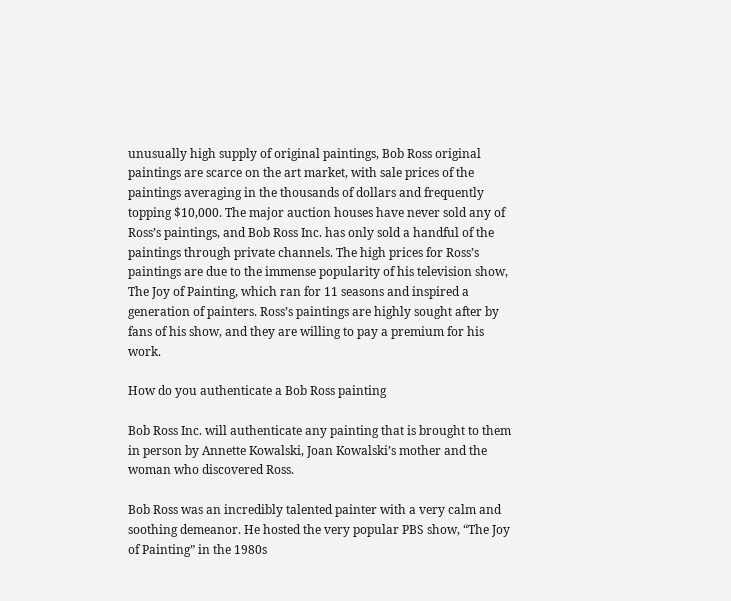unusually high supply of original paintings, Bob Ross original paintings are scarce on the art market, with sale prices of the paintings averaging in the thousands of dollars and frequently topping $10,000. The major auction houses have never sold any of Ross’s paintings, and Bob Ross Inc. has only sold a handful of the paintings through private channels. The high prices for Ross’s paintings are due to the immense popularity of his television show, The Joy of Painting, which ran for 11 seasons and inspired a generation of painters. Ross’s paintings are highly sought after by fans of his show, and they are willing to pay a premium for his work.

How do you authenticate a Bob Ross painting

Bob Ross Inc. will authenticate any painting that is brought to them in person by Annette Kowalski, Joan Kowalski’s mother and the woman who discovered Ross.

Bob Ross was an incredibly talented painter with a very calm and soothing demeanor. He hosted the very popular PBS show, “The Joy of Painting” in the 1980s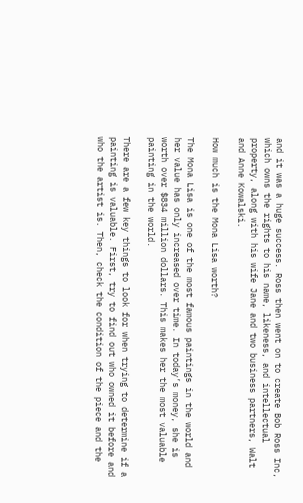and it was a huge success. Ross then went on to create Bob Ross Inc, which owns the rights to his name, likeness, and intellectual property, along with his wife Jane and two business partners, Walt and Anne Kowalski.

How much is the Mona Lisa worth?

The Mona Lisa is one of the most famous paintings in the world and her value has only increased over time. In today’s money, she is worth over $834 million dollars. This makes her the most valuable painting in the world.

There are a few key things to look for when trying to determine if a painting is valuable. First, try to find out who owned it before and who the artist is. Then, check the condition of the piece and the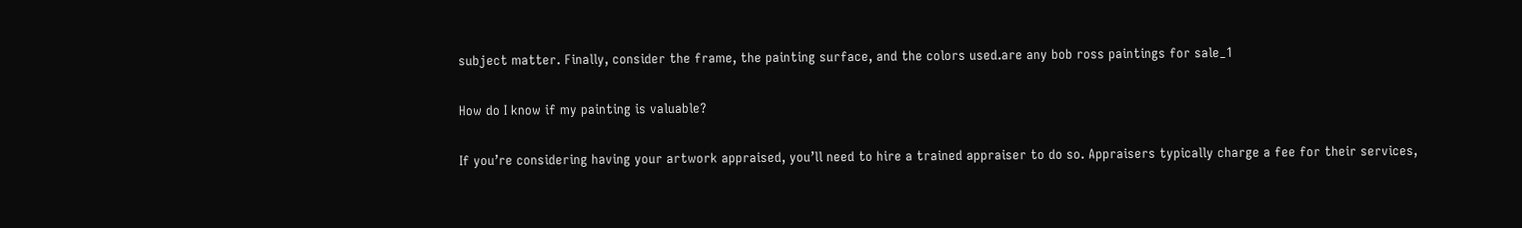subject matter. Finally, consider the frame, the painting surface, and the colors used.are any bob ross paintings for sale_1

How do I know if my painting is valuable?

If you’re considering having your artwork appraised, you’ll need to hire a trained appraiser to do so. Appraisers typically charge a fee for their services,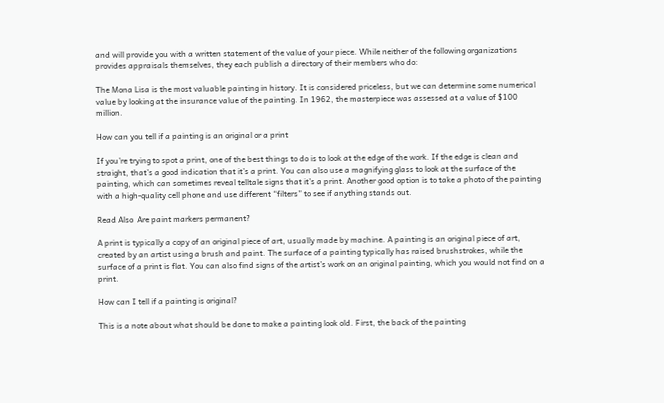and will provide you with a written statement of the value of your piece. While neither of the following organizations provides appraisals themselves, they each publish a directory of their members who do:

The Mona Lisa is the most valuable painting in history. It is considered priceless, but we can determine some numerical value by looking at the insurance value of the painting. In 1962, the masterpiece was assessed at a value of $100 million.

How can you tell if a painting is an original or a print

If you’re trying to spot a print, one of the best things to do is to look at the edge of the work. If the edge is clean and straight, that’s a good indication that it’s a print. You can also use a magnifying glass to look at the surface of the painting, which can sometimes reveal telltale signs that it’s a print. Another good option is to take a photo of the painting with a high-quality cell phone and use different “filters” to see if anything stands out.

Read Also  Are paint markers permanent?

A print is typically a copy of an original piece of art, usually made by machine. A painting is an original piece of art, created by an artist using a brush and paint. The surface of a painting typically has raised brushstrokes, while the surface of a print is flat. You can also find signs of the artist’s work on an original painting, which you would not find on a print.

How can I tell if a painting is original?

This is a note about what should be done to make a painting look old. First, the back of the painting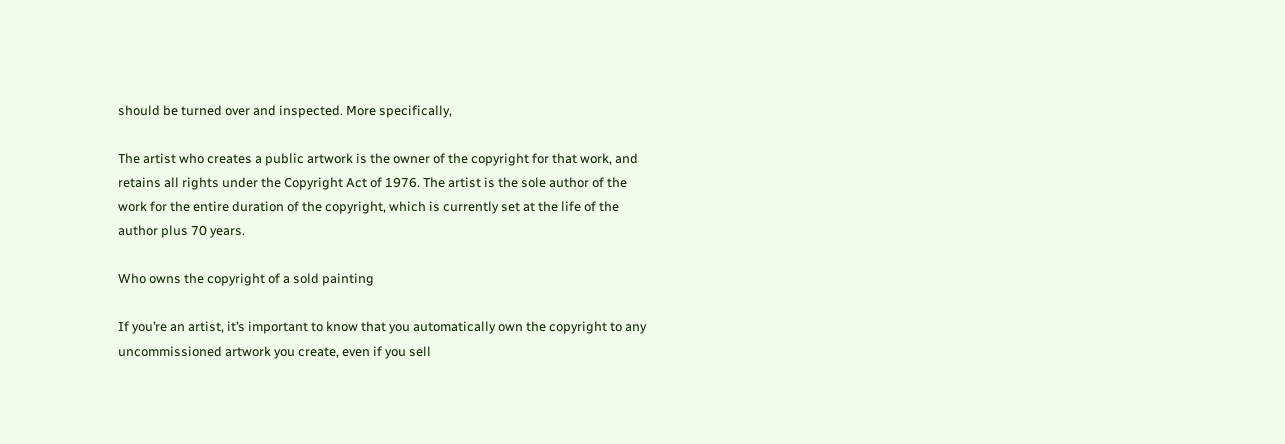should be turned over and inspected. More specifically,

The artist who creates a public artwork is the owner of the copyright for that work, and retains all rights under the Copyright Act of 1976. The artist is the sole author of the work for the entire duration of the copyright, which is currently set at the life of the author plus 70 years.

Who owns the copyright of a sold painting

If you’re an artist, it’s important to know that you automatically own the copyright to any uncommissioned artwork you create, even if you sell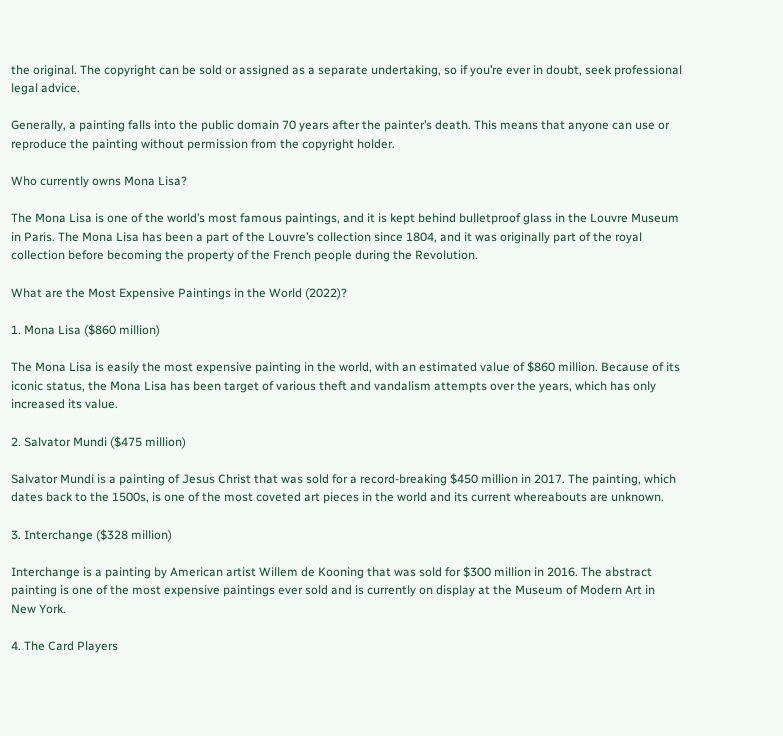the original. The copyright can be sold or assigned as a separate undertaking, so if you’re ever in doubt, seek professional legal advice.

Generally, a painting falls into the public domain 70 years after the painter’s death. This means that anyone can use or reproduce the painting without permission from the copyright holder.

Who currently owns Mona Lisa?

The Mona Lisa is one of the world’s most famous paintings, and it is kept behind bulletproof glass in the Louvre Museum in Paris. The Mona Lisa has been a part of the Louvre’s collection since 1804, and it was originally part of the royal collection before becoming the property of the French people during the Revolution.

What are the Most Expensive Paintings in the World (2022)?

1. Mona Lisa ($860 million)

The Mona Lisa is easily the most expensive painting in the world, with an estimated value of $860 million. Because of its iconic status, the Mona Lisa has been target of various theft and vandalism attempts over the years, which has only increased its value.

2. Salvator Mundi ($475 million)

Salvator Mundi is a painting of Jesus Christ that was sold for a record-breaking $450 million in 2017. The painting, which dates back to the 1500s, is one of the most coveted art pieces in the world and its current whereabouts are unknown.

3. Interchange ($328 million)

Interchange is a painting by American artist Willem de Kooning that was sold for $300 million in 2016. The abstract painting is one of the most expensive paintings ever sold and is currently on display at the Museum of Modern Art in New York.

4. The Card Players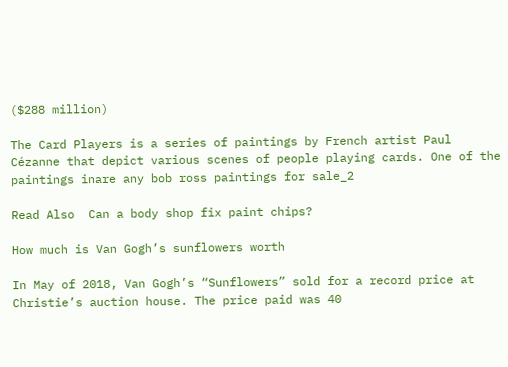($288 million)

The Card Players is a series of paintings by French artist Paul Cézanne that depict various scenes of people playing cards. One of the paintings inare any bob ross paintings for sale_2

Read Also  Can a body shop fix paint chips?

How much is Van Gogh’s sunflowers worth

In May of 2018, Van Gogh’s “Sunflowers” sold for a record price at Christie’s auction house. The price paid was 40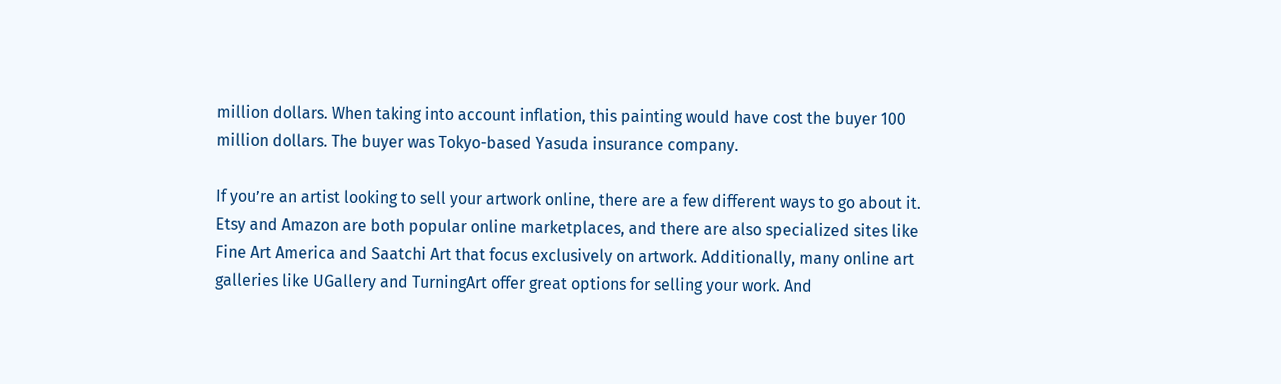million dollars. When taking into account inflation, this painting would have cost the buyer 100 million dollars. The buyer was Tokyo-based Yasuda insurance company.

If you’re an artist looking to sell your artwork online, there are a few different ways to go about it. Etsy and Amazon are both popular online marketplaces, and there are also specialized sites like Fine Art America and Saatchi Art that focus exclusively on artwork. Additionally, many online art galleries like UGallery and TurningArt offer great options for selling your work. And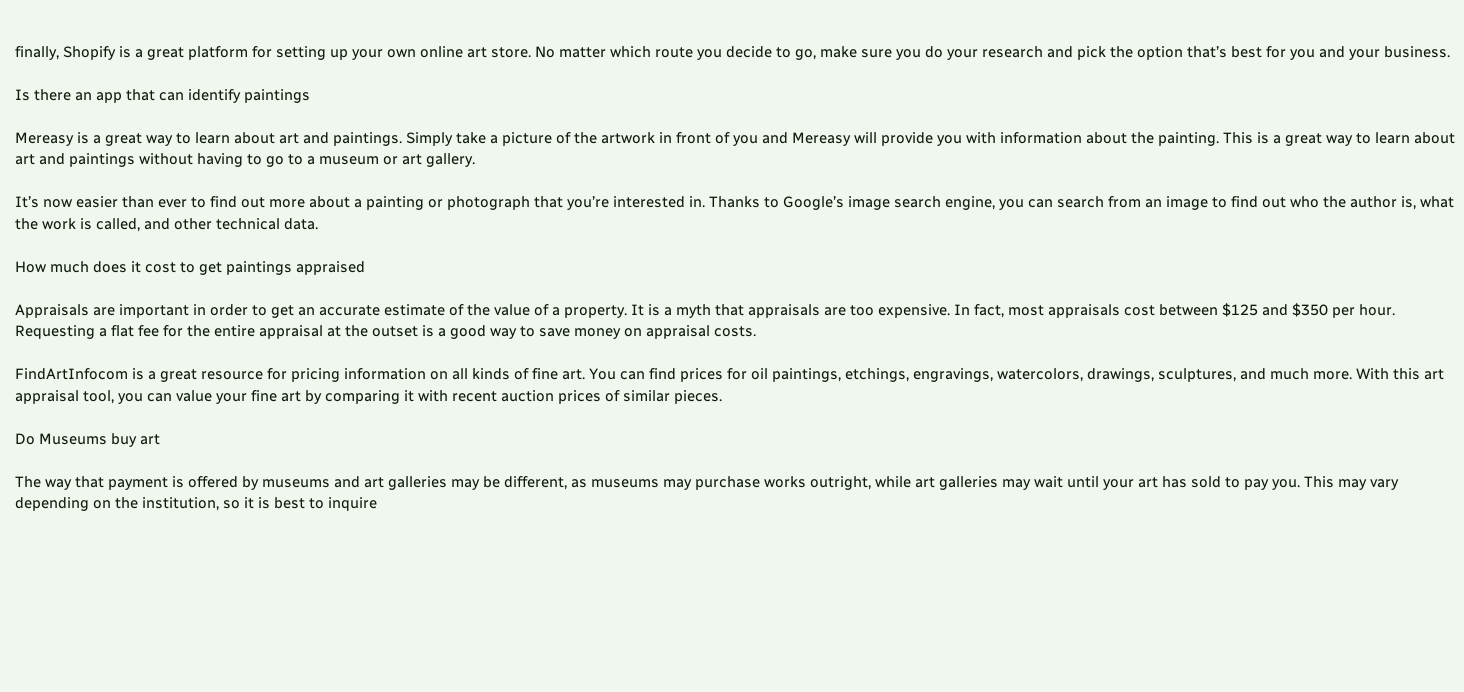finally, Shopify is a great platform for setting up your own online art store. No matter which route you decide to go, make sure you do your research and pick the option that’s best for you and your business.

Is there an app that can identify paintings

Mereasy is a great way to learn about art and paintings. Simply take a picture of the artwork in front of you and Mereasy will provide you with information about the painting. This is a great way to learn about art and paintings without having to go to a museum or art gallery.

It’s now easier than ever to find out more about a painting or photograph that you’re interested in. Thanks to Google’s image search engine, you can search from an image to find out who the author is, what the work is called, and other technical data.

How much does it cost to get paintings appraised

Appraisals are important in order to get an accurate estimate of the value of a property. It is a myth that appraisals are too expensive. In fact, most appraisals cost between $125 and $350 per hour. Requesting a flat fee for the entire appraisal at the outset is a good way to save money on appraisal costs.

FindArtInfocom is a great resource for pricing information on all kinds of fine art. You can find prices for oil paintings, etchings, engravings, watercolors, drawings, sculptures, and much more. With this art appraisal tool, you can value your fine art by comparing it with recent auction prices of similar pieces.

Do Museums buy art

The way that payment is offered by museums and art galleries may be different, as museums may purchase works outright, while art galleries may wait until your art has sold to pay you. This may vary depending on the institution, so it is best to inquire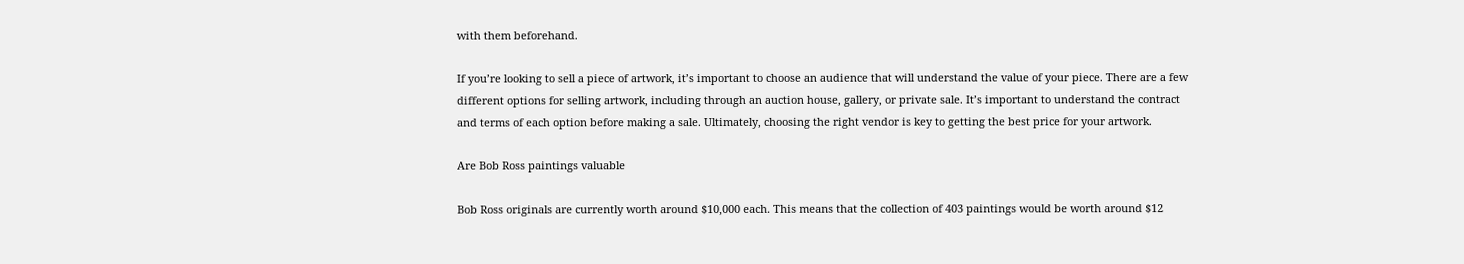with them beforehand.

If you’re looking to sell a piece of artwork, it’s important to choose an audience that will understand the value of your piece. There are a few different options for selling artwork, including through an auction house, gallery, or private sale. It’s important to understand the contract and terms of each option before making a sale. Ultimately, choosing the right vendor is key to getting the best price for your artwork.

Are Bob Ross paintings valuable

Bob Ross originals are currently worth around $10,000 each. This means that the collection of 403 paintings would be worth around $12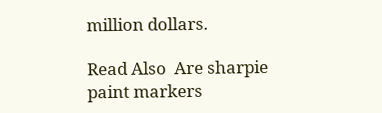million dollars.

Read Also  Are sharpie paint markers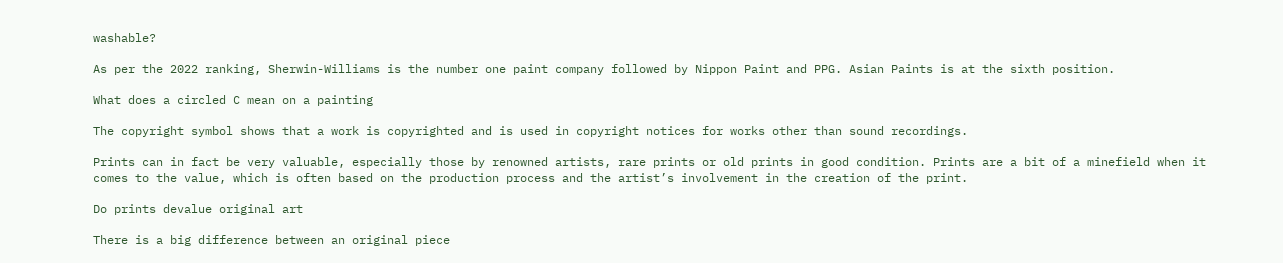washable?

As per the 2022 ranking, Sherwin-Williams is the number one paint company followed by Nippon Paint and PPG. Asian Paints is at the sixth position.

What does a circled C mean on a painting

The copyright symbol shows that a work is copyrighted and is used in copyright notices for works other than sound recordings.

Prints can in fact be very valuable, especially those by renowned artists, rare prints or old prints in good condition. Prints are a bit of a minefield when it comes to the value, which is often based on the production process and the artist’s involvement in the creation of the print.

Do prints devalue original art

There is a big difference between an original piece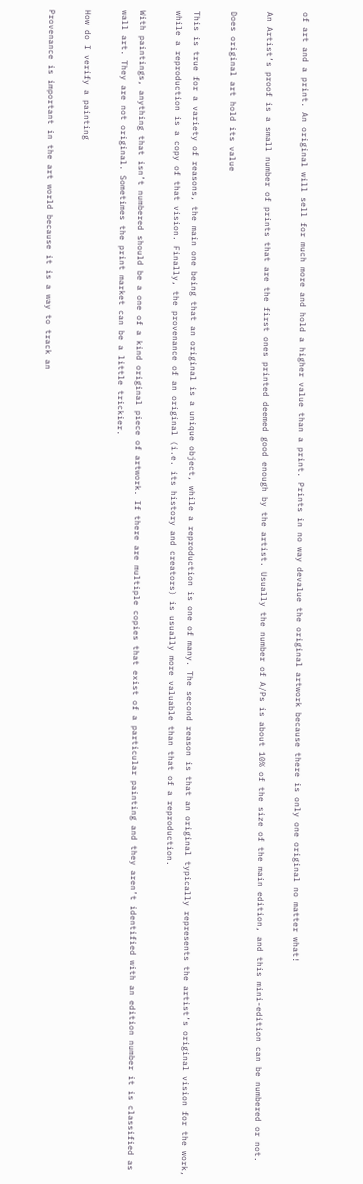of art and a print. An original will sell for much more and hold a higher value than a print. Prints in no way devalue the original artwork because there is only one original no matter what!

An Artist’s proof is a small number of prints that are the first ones printed deemed good enough by the artist. Usually the number of A/Ps is about 10% of the size of the main edition, and this mini-edition can be numbered or not.

Does original art hold its value

This is true for a variety of reasons, the main one being that an original is a unique object, while a reproduction is one of many. The second reason is that an original typically represents the artist’s original vision for the work, while a reproduction is a copy of that vision. Finally, the provenance of an original (i.e. its history and creators) is usually more valuable than that of a reproduction.

With paintings, anything that isn’t numbered should be a one of a kind original piece of artwork. If there are multiple copies that exist of a particular painting and they aren’t identified with an edition number it is classified as wall art. They are not original. Sometimes the print market can be a little trickier.

How do I verify a painting

Provenance is important in the art world because it is a way to track an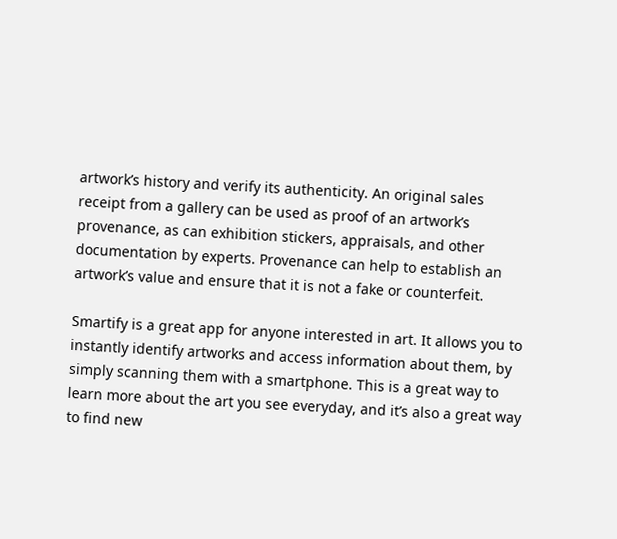artwork’s history and verify its authenticity. An original sales receipt from a gallery can be used as proof of an artwork’s provenance, as can exhibition stickers, appraisals, and other documentation by experts. Provenance can help to establish an artwork’s value and ensure that it is not a fake or counterfeit.

Smartify is a great app for anyone interested in art. It allows you to instantly identify artworks and access information about them, by simply scanning them with a smartphone. This is a great way to learn more about the art you see everyday, and it’s also a great way to find new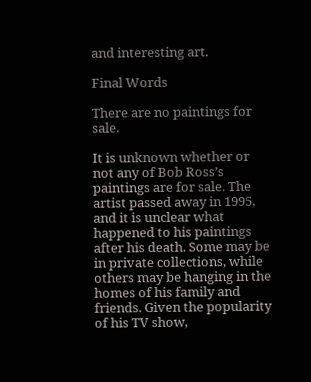and interesting art.

Final Words

There are no paintings for sale.

It is unknown whether or not any of Bob Ross’s paintings are for sale. The artist passed away in 1995, and it is unclear what happened to his paintings after his death. Some may be in private collections, while others may be hanging in the homes of his family and friends. Given the popularity of his TV show,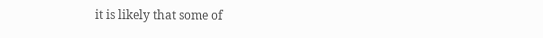it is likely that some of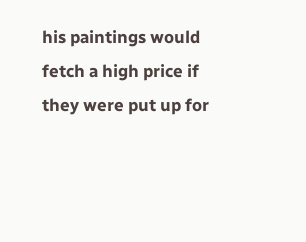his paintings would fetch a high price if they were put up for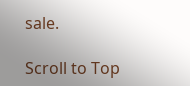sale.

Scroll to Top